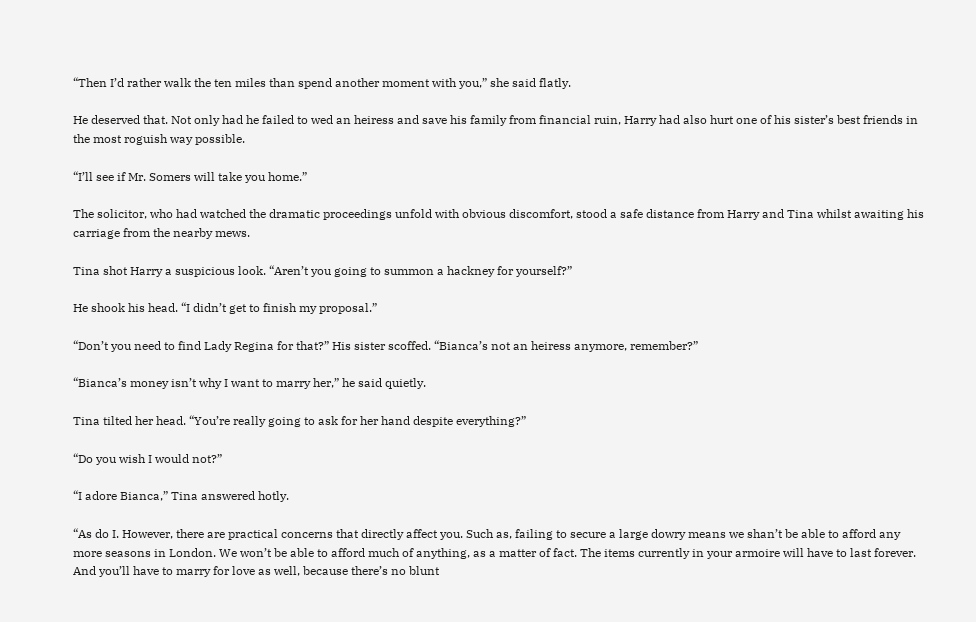“Then I’d rather walk the ten miles than spend another moment with you,” she said flatly.

He deserved that. Not only had he failed to wed an heiress and save his family from financial ruin, Harry had also hurt one of his sister’s best friends in the most roguish way possible.

“I’ll see if Mr. Somers will take you home.”

The solicitor, who had watched the dramatic proceedings unfold with obvious discomfort, stood a safe distance from Harry and Tina whilst awaiting his carriage from the nearby mews.

Tina shot Harry a suspicious look. “Aren’t you going to summon a hackney for yourself?”

He shook his head. “I didn’t get to finish my proposal.”

“Don’t you need to find Lady Regina for that?” His sister scoffed. “Bianca’s not an heiress anymore, remember?”

“Bianca’s money isn’t why I want to marry her,” he said quietly.

Tina tilted her head. “You’re really going to ask for her hand despite everything?”

“Do you wish I would not?”

“I adore Bianca,” Tina answered hotly.

“As do I. However, there are practical concerns that directly affect you. Such as, failing to secure a large dowry means we shan’t be able to afford any more seasons in London. We won’t be able to afford much of anything, as a matter of fact. The items currently in your armoire will have to last forever. And you’ll have to marry for love as well, because there’s no blunt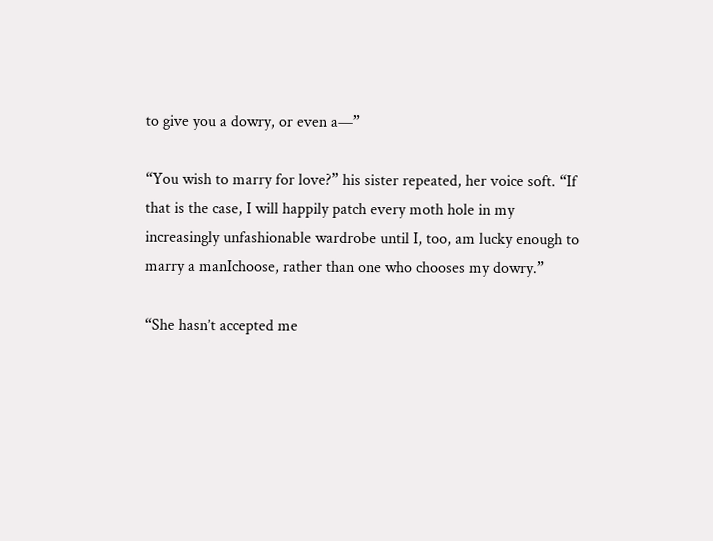to give you a dowry, or even a—”

“You wish to marry for love?” his sister repeated, her voice soft. “If that is the case, I will happily patch every moth hole in my increasingly unfashionable wardrobe until I, too, am lucky enough to marry a manIchoose, rather than one who chooses my dowry.”

“She hasn’t accepted me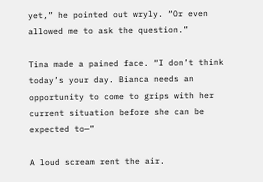yet,” he pointed out wryly. “Or even allowed me to ask the question.”

Tina made a pained face. “I don’t think today’s your day. Bianca needs an opportunity to come to grips with her current situation before she can be expected to—”

A loud scream rent the air.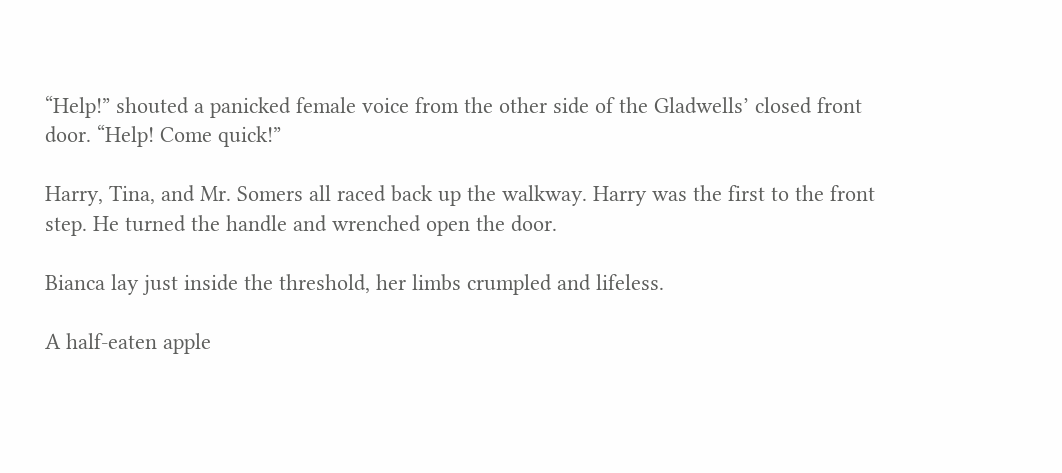“Help!” shouted a panicked female voice from the other side of the Gladwells’ closed front door. “Help! Come quick!”

Harry, Tina, and Mr. Somers all raced back up the walkway. Harry was the first to the front step. He turned the handle and wrenched open the door.

Bianca lay just inside the threshold, her limbs crumpled and lifeless.

A half-eaten apple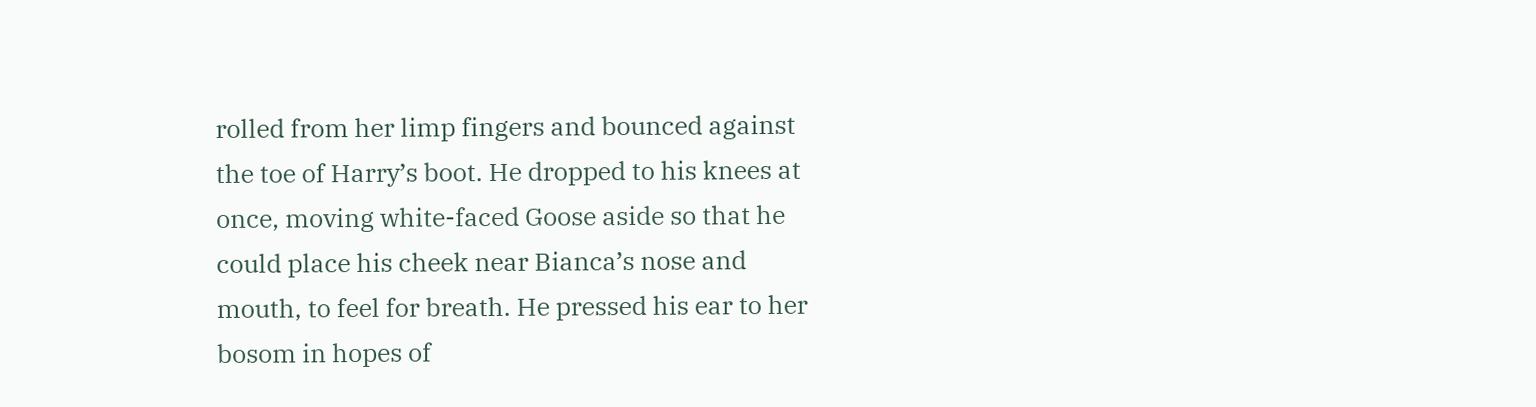rolled from her limp fingers and bounced against the toe of Harry’s boot. He dropped to his knees at once, moving white-faced Goose aside so that he could place his cheek near Bianca’s nose and mouth, to feel for breath. He pressed his ear to her bosom in hopes of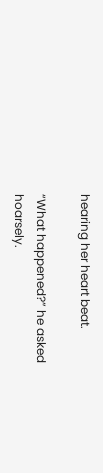hearing her heart beat.

“What happened?” he asked hoarsely.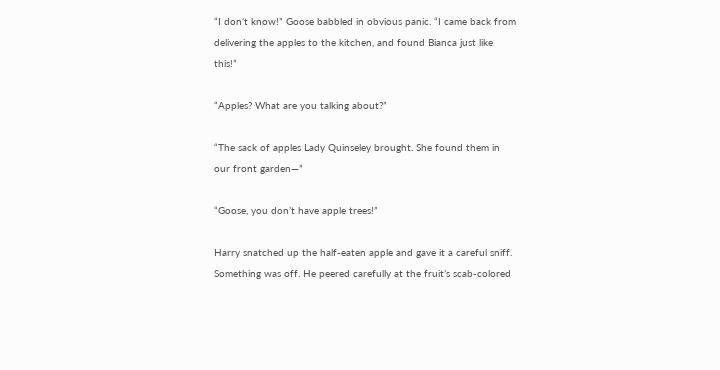“I don’t know!” Goose babbled in obvious panic. “I came back from delivering the apples to the kitchen, and found Bianca just like this!”

“Apples? What are you talking about?”

“The sack of apples Lady Quinseley brought. She found them in our front garden—”

“Goose, you don’t have apple trees!”

Harry snatched up the half-eaten apple and gave it a careful sniff. Something was off. He peered carefully at the fruit’s scab-colored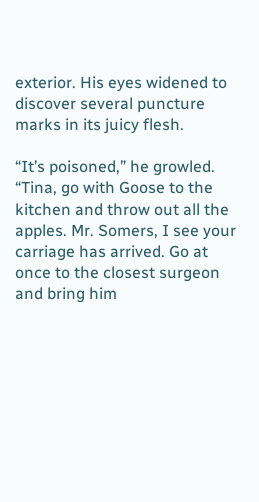exterior. His eyes widened to discover several puncture marks in its juicy flesh.

“It’s poisoned,” he growled. “Tina, go with Goose to the kitchen and throw out all the apples. Mr. Somers, I see your carriage has arrived. Go at once to the closest surgeon and bring him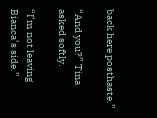back here posthaste.”

“And you?” Tina asked softly.

“I’m not leaving Bianca’s side.”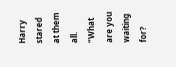Harry stared at them all. “What are you waiting for?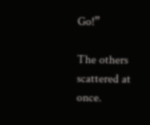Go!”

The others scattered at once.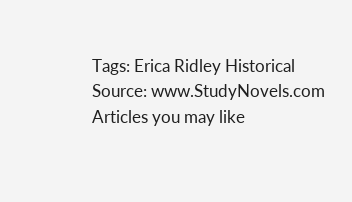Tags: Erica Ridley Historical
Source: www.StudyNovels.com
Articles you may like